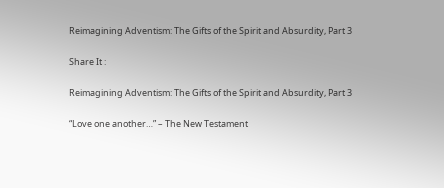Reimagining Adventism: The Gifts of the Spirit and Absurdity, Part 3

Share It :

Reimagining Adventism: The Gifts of the Spirit and Absurdity, Part 3

“Love one another…” – The New Testament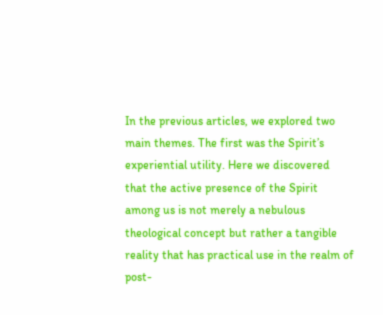In the previous articles, we explored two main themes. The first was the Spirit’s experiential utility. Here we discovered that the active presence of the Spirit among us is not merely a nebulous theological concept but rather a tangible reality that has practical use in the realm of post-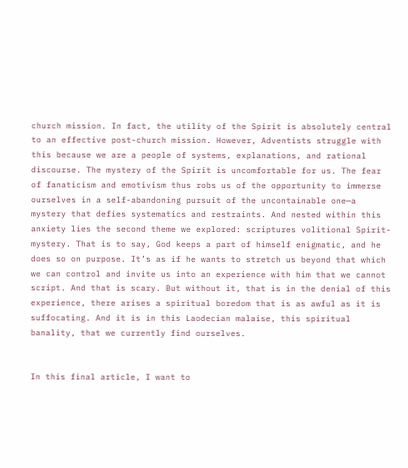church mission. In fact, the utility of the Spirit is absolutely central to an effective post-church mission. However, Adventists struggle with this because we are a people of systems, explanations, and rational discourse. The mystery of the Spirit is uncomfortable for us. The fear of fanaticism and emotivism thus robs us of the opportunity to immerse ourselves in a self-abandoning pursuit of the uncontainable one—a mystery that defies systematics and restraints. And nested within this anxiety lies the second theme we explored: scriptures volitional Spirit-mystery. That is to say, God keeps a part of himself enigmatic, and he does so on purpose. It’s as if he wants to stretch us beyond that which we can control and invite us into an experience with him that we cannot script. And that is scary. But without it, that is in the denial of this experience, there arises a spiritual boredom that is as awful as it is suffocating. And it is in this Laodecian malaise, this spiritual banality, that we currently find ourselves.


In this final article, I want to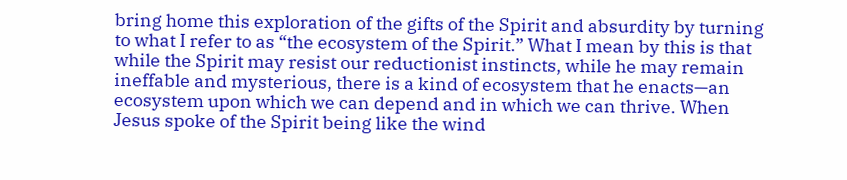bring home this exploration of the gifts of the Spirit and absurdity by turning to what I refer to as “the ecosystem of the Spirit.” What I mean by this is that while the Spirit may resist our reductionist instincts, while he may remain ineffable and mysterious, there is a kind of ecosystem that he enacts—an ecosystem upon which we can depend and in which we can thrive. When Jesus spoke of the Spirit being like the wind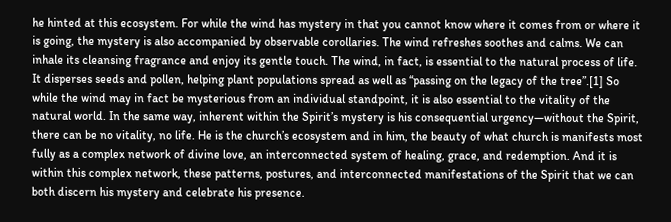he hinted at this ecosystem. For while the wind has mystery in that you cannot know where it comes from or where it is going, the mystery is also accompanied by observable corollaries. The wind refreshes soothes and calms. We can inhale its cleansing fragrance and enjoy its gentle touch. The wind, in fact, is essential to the natural process of life. It disperses seeds and pollen, helping plant populations spread as well as “passing on the legacy of the tree”.[1] So while the wind may in fact be mysterious from an individual standpoint, it is also essential to the vitality of the natural world. In the same way, inherent within the Spirit’s mystery is his consequential urgency—without the Spirit, there can be no vitality, no life. He is the church’s ecosystem and in him, the beauty of what church is manifests most fully as a complex network of divine love, an interconnected system of healing, grace, and redemption. And it is within this complex network, these patterns, postures, and interconnected manifestations of the Spirit that we can both discern his mystery and celebrate his presence.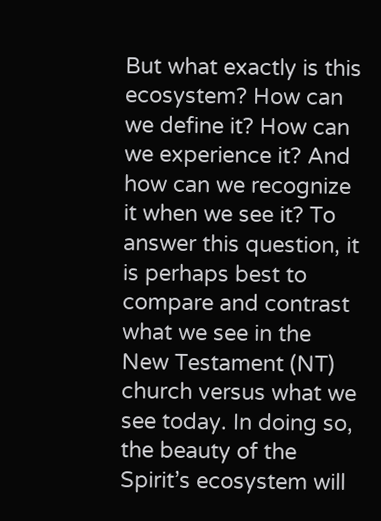But what exactly is this ecosystem? How can we define it? How can we experience it? And how can we recognize it when we see it? To answer this question, it is perhaps best to compare and contrast what we see in the New Testament (NT) church versus what we see today. In doing so, the beauty of the Spirit’s ecosystem will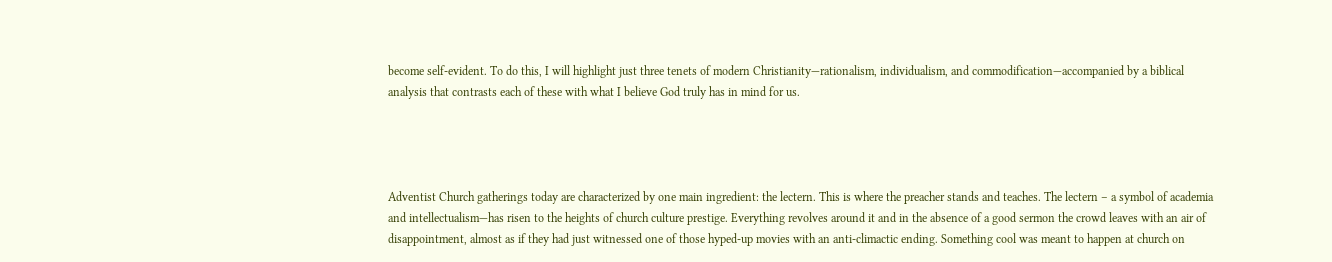become self-evident. To do this, I will highlight just three tenets of modern Christianity—rationalism, individualism, and commodification—accompanied by a biblical analysis that contrasts each of these with what I believe God truly has in mind for us.




Adventist Church gatherings today are characterized by one main ingredient: the lectern. This is where the preacher stands and teaches. The lectern – a symbol of academia and intellectualism—has risen to the heights of church culture prestige. Everything revolves around it and in the absence of a good sermon the crowd leaves with an air of disappointment, almost as if they had just witnessed one of those hyped-up movies with an anti-climactic ending. Something cool was meant to happen at church on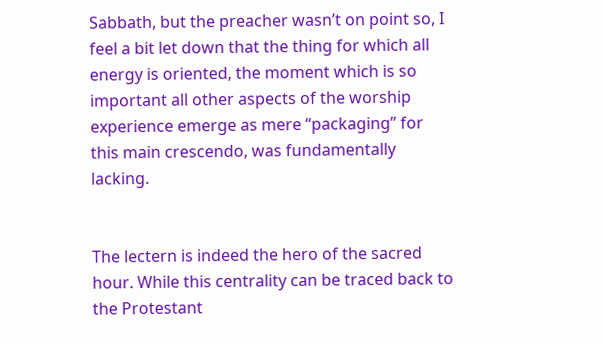Sabbath, but the preacher wasn’t on point so, I feel a bit let down that the thing for which all energy is oriented, the moment which is so important all other aspects of the worship experience emerge as mere “packaging” for this main crescendo, was fundamentally lacking.


The lectern is indeed the hero of the sacred hour. While this centrality can be traced back to the Protestant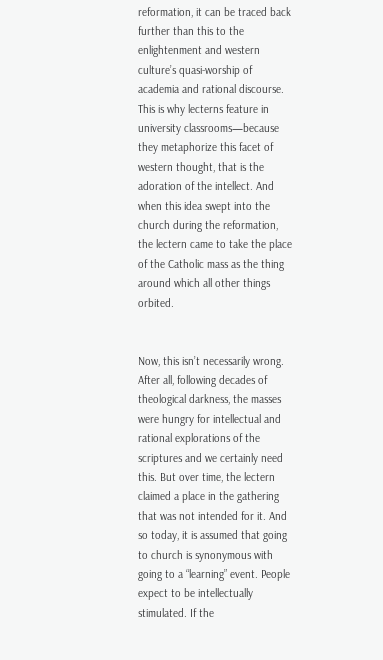reformation, it can be traced back further than this to the enlightenment and western culture’s quasi-worship of academia and rational discourse. This is why lecterns feature in university classrooms—because they metaphorize this facet of western thought, that is the adoration of the intellect. And when this idea swept into the church during the reformation, the lectern came to take the place of the Catholic mass as the thing around which all other things orbited.


Now, this isn’t necessarily wrong. After all, following decades of theological darkness, the masses were hungry for intellectual and rational explorations of the scriptures and we certainly need this. But over time, the lectern claimed a place in the gathering that was not intended for it. And so today, it is assumed that going to church is synonymous with going to a “learning” event. People expect to be intellectually stimulated. If the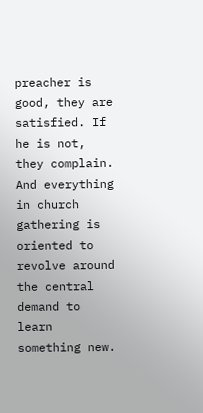preacher is good, they are satisfied. If he is not, they complain. And everything in church gathering is oriented to revolve around the central demand to learn something new.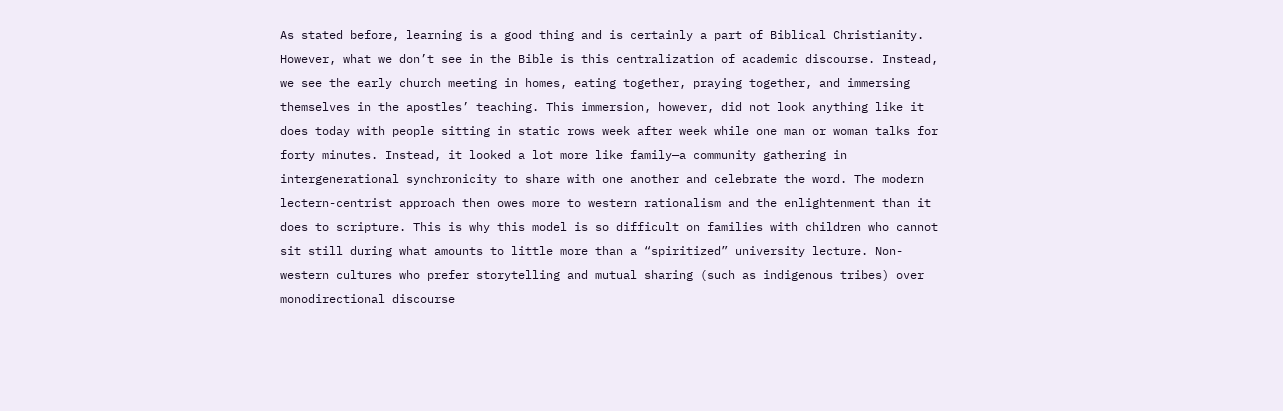As stated before, learning is a good thing and is certainly a part of Biblical Christianity. However, what we don’t see in the Bible is this centralization of academic discourse. Instead, we see the early church meeting in homes, eating together, praying together, and immersing themselves in the apostles’ teaching. This immersion, however, did not look anything like it does today with people sitting in static rows week after week while one man or woman talks for forty minutes. Instead, it looked a lot more like family—a community gathering in intergenerational synchronicity to share with one another and celebrate the word. The modern lectern-centrist approach then owes more to western rationalism and the enlightenment than it does to scripture. This is why this model is so difficult on families with children who cannot sit still during what amounts to little more than a “spiritized” university lecture. Non-western cultures who prefer storytelling and mutual sharing (such as indigenous tribes) over monodirectional discourse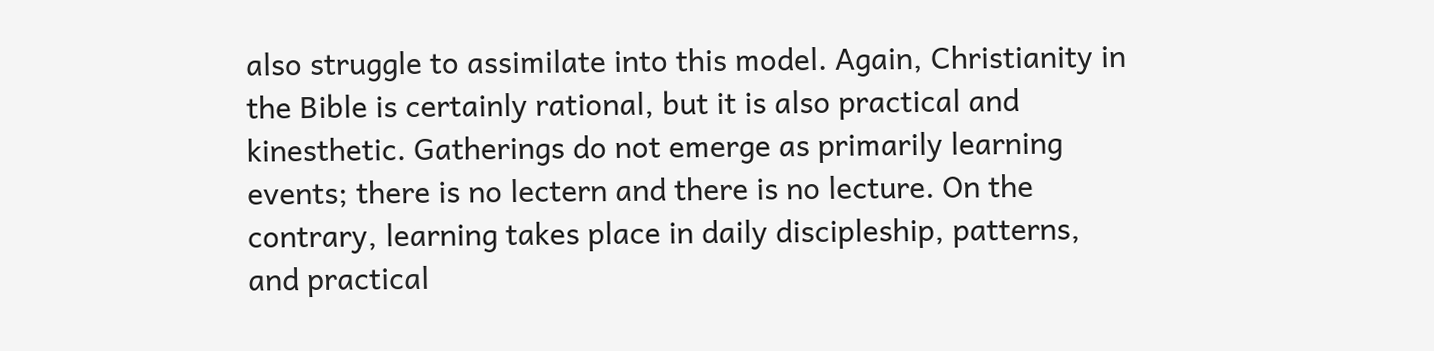also struggle to assimilate into this model. Again, Christianity in the Bible is certainly rational, but it is also practical and kinesthetic. Gatherings do not emerge as primarily learning events; there is no lectern and there is no lecture. On the contrary, learning takes place in daily discipleship, patterns, and practical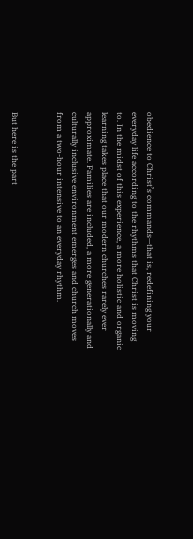obedience to Christ’s commands—that is, redefining your everyday life according to the rhythms that Christ is moving to. In the midst of this experience, a more holistic and organic learning takes place that our modern churches rarely ever approximate. Families are included, a more generationally and culturally inclusive environment emerges and church moves from a two-hour intensive to an everyday rhythm.


But here is the part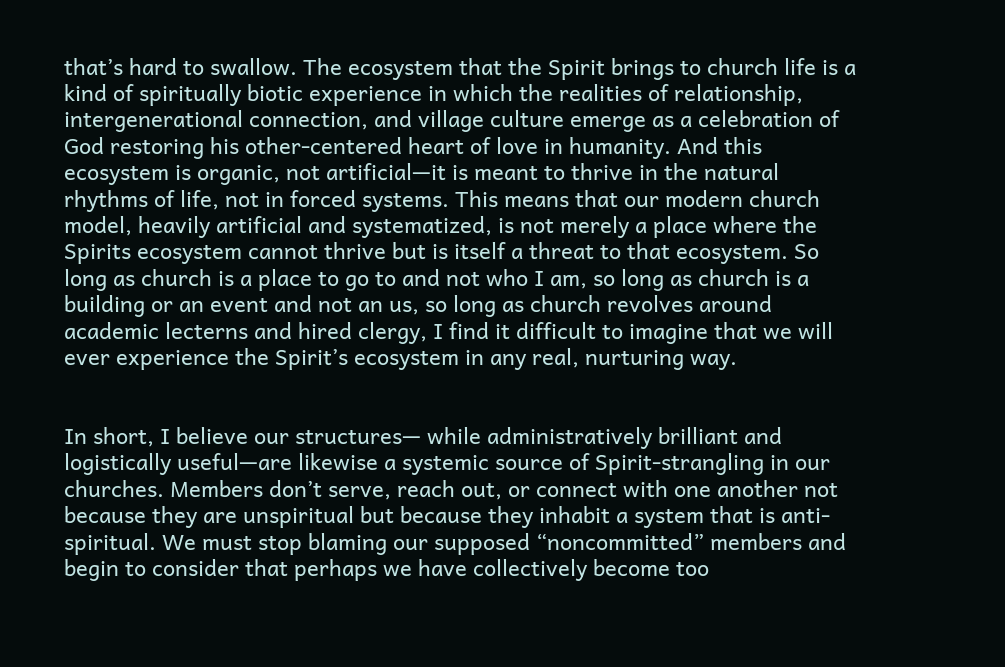that’s hard to swallow. The ecosystem that the Spirit brings to church life is a kind of spiritually biotic experience in which the realities of relationship, intergenerational connection, and village culture emerge as a celebration of God restoring his other-centered heart of love in humanity. And this ecosystem is organic, not artificial—it is meant to thrive in the natural rhythms of life, not in forced systems. This means that our modern church model, heavily artificial and systematized, is not merely a place where the Spirits ecosystem cannot thrive but is itself a threat to that ecosystem. So long as church is a place to go to and not who I am, so long as church is a building or an event and not an us, so long as church revolves around academic lecterns and hired clergy, I find it difficult to imagine that we will ever experience the Spirit’s ecosystem in any real, nurturing way.


In short, I believe our structures— while administratively brilliant and logistically useful—are likewise a systemic source of Spirit-strangling in our churches. Members don’t serve, reach out, or connect with one another not because they are unspiritual but because they inhabit a system that is anti-spiritual. We must stop blaming our supposed “noncommitted” members and begin to consider that perhaps we have collectively become too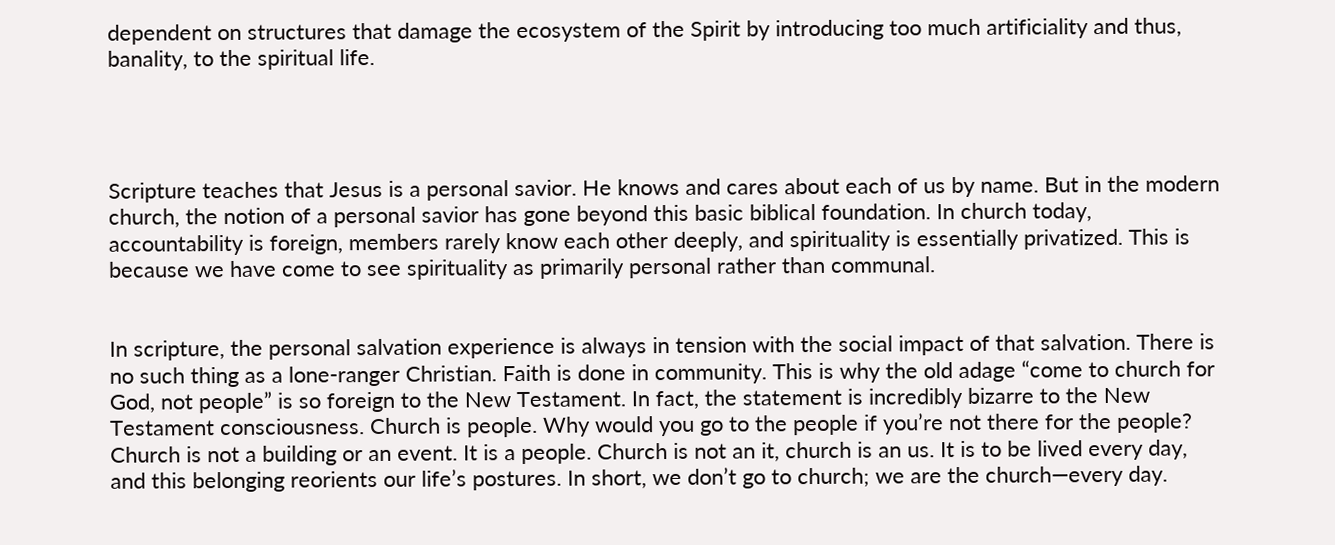dependent on structures that damage the ecosystem of the Spirit by introducing too much artificiality and thus, banality, to the spiritual life.




Scripture teaches that Jesus is a personal savior. He knows and cares about each of us by name. But in the modern church, the notion of a personal savior has gone beyond this basic biblical foundation. In church today, accountability is foreign, members rarely know each other deeply, and spirituality is essentially privatized. This is because we have come to see spirituality as primarily personal rather than communal.


In scripture, the personal salvation experience is always in tension with the social impact of that salvation. There is no such thing as a lone-ranger Christian. Faith is done in community. This is why the old adage “come to church for God, not people” is so foreign to the New Testament. In fact, the statement is incredibly bizarre to the New Testament consciousness. Church is people. Why would you go to the people if you’re not there for the people? Church is not a building or an event. It is a people. Church is not an it, church is an us. It is to be lived every day, and this belonging reorients our life’s postures. In short, we don’t go to church; we are the church—every day.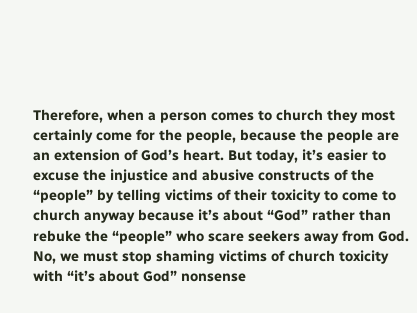Therefore, when a person comes to church they most certainly come for the people, because the people are an extension of God’s heart. But today, it’s easier to excuse the injustice and abusive constructs of the “people” by telling victims of their toxicity to come to church anyway because it’s about “God” rather than rebuke the “people” who scare seekers away from God. No, we must stop shaming victims of church toxicity with “it’s about God” nonsense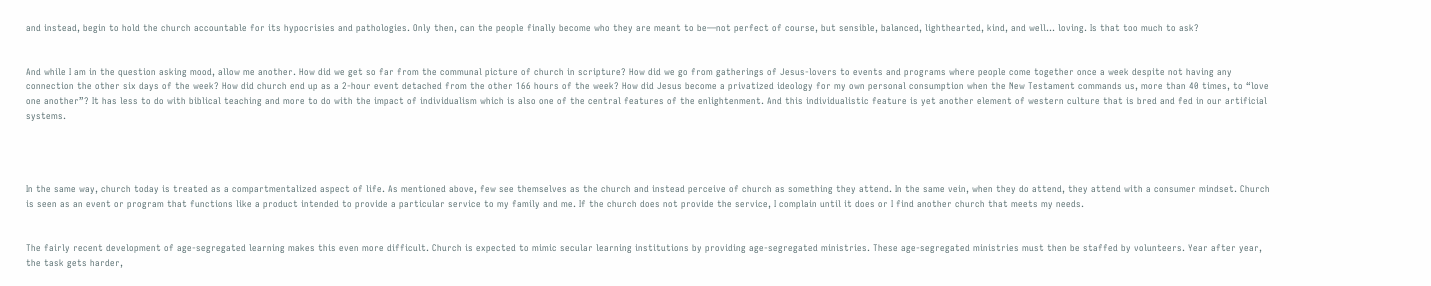and instead, begin to hold the church accountable for its hypocrisies and pathologies. Only then, can the people finally become who they are meant to be—not perfect of course, but sensible, balanced, lighthearted, kind, and well… loving. Is that too much to ask?


And while I am in the question asking mood, allow me another. How did we get so far from the communal picture of church in scripture? How did we go from gatherings of Jesus-lovers to events and programs where people come together once a week despite not having any connection the other six days of the week? How did church end up as a 2-hour event detached from the other 166 hours of the week? How did Jesus become a privatized ideology for my own personal consumption when the New Testament commands us, more than 40 times, to “love one another”? It has less to do with biblical teaching and more to do with the impact of individualism which is also one of the central features of the enlightenment. And this individualistic feature is yet another element of western culture that is bred and fed in our artificial systems.




In the same way, church today is treated as a compartmentalized aspect of life. As mentioned above, few see themselves as the church and instead perceive of church as something they attend. In the same vein, when they do attend, they attend with a consumer mindset. Church is seen as an event or program that functions like a product intended to provide a particular service to my family and me. If the church does not provide the service, I complain until it does or I find another church that meets my needs.


The fairly recent development of age-segregated learning makes this even more difficult. Church is expected to mimic secular learning institutions by providing age-segregated ministries. These age-segregated ministries must then be staffed by volunteers. Year after year, the task gets harder,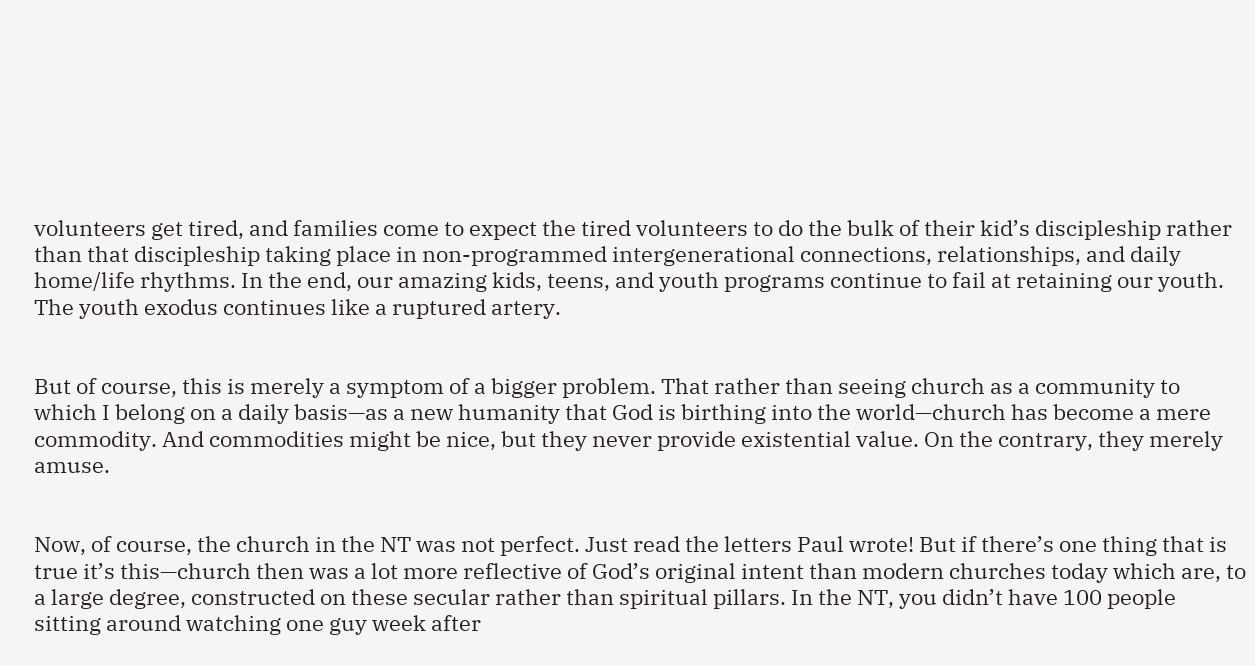volunteers get tired, and families come to expect the tired volunteers to do the bulk of their kid’s discipleship rather than that discipleship taking place in non-programmed intergenerational connections, relationships, and daily home/life rhythms. In the end, our amazing kids, teens, and youth programs continue to fail at retaining our youth. The youth exodus continues like a ruptured artery.


But of course, this is merely a symptom of a bigger problem. That rather than seeing church as a community to which I belong on a daily basis—as a new humanity that God is birthing into the world—church has become a mere commodity. And commodities might be nice, but they never provide existential value. On the contrary, they merely amuse.


Now, of course, the church in the NT was not perfect. Just read the letters Paul wrote! But if there’s one thing that is true it’s this—church then was a lot more reflective of God’s original intent than modern churches today which are, to a large degree, constructed on these secular rather than spiritual pillars. In the NT, you didn’t have 100 people sitting around watching one guy week after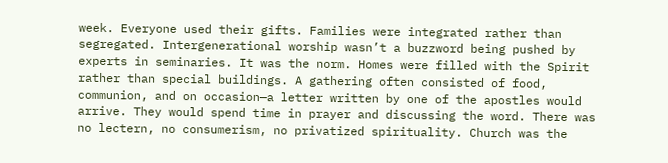week. Everyone used their gifts. Families were integrated rather than segregated. Intergenerational worship wasn’t a buzzword being pushed by experts in seminaries. It was the norm. Homes were filled with the Spirit rather than special buildings. A gathering often consisted of food, communion, and on occasion—a letter written by one of the apostles would arrive. They would spend time in prayer and discussing the word. There was no lectern, no consumerism, no privatized spirituality. Church was the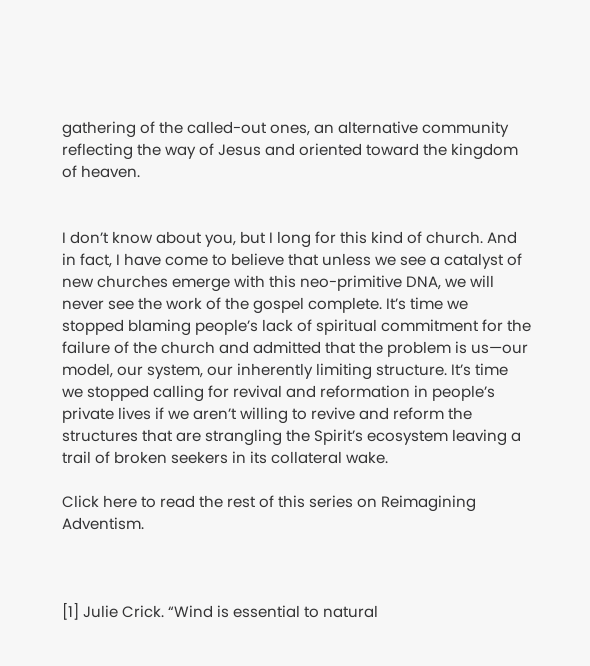gathering of the called-out ones, an alternative community reflecting the way of Jesus and oriented toward the kingdom of heaven.


I don’t know about you, but I long for this kind of church. And in fact, I have come to believe that unless we see a catalyst of new churches emerge with this neo-primitive DNA, we will never see the work of the gospel complete. It’s time we stopped blaming people’s lack of spiritual commitment for the failure of the church and admitted that the problem is us—our model, our system, our inherently limiting structure. It’s time we stopped calling for revival and reformation in people’s private lives if we aren’t willing to revive and reform the structures that are strangling the Spirit’s ecosystem leaving a trail of broken seekers in its collateral wake.

Click here to read the rest of this series on Reimagining Adventism.



[1] Julie Crick. “Wind is essential to natural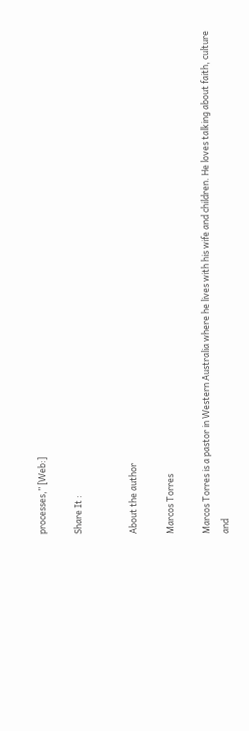processes,” [Web:]

Share It :


About the author

Marcos Torres

Marcos Torres is a pastor in Western Australia where he lives with his wife and children. He loves talking about faith, culture and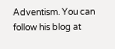Adventism. You can follow his blog at